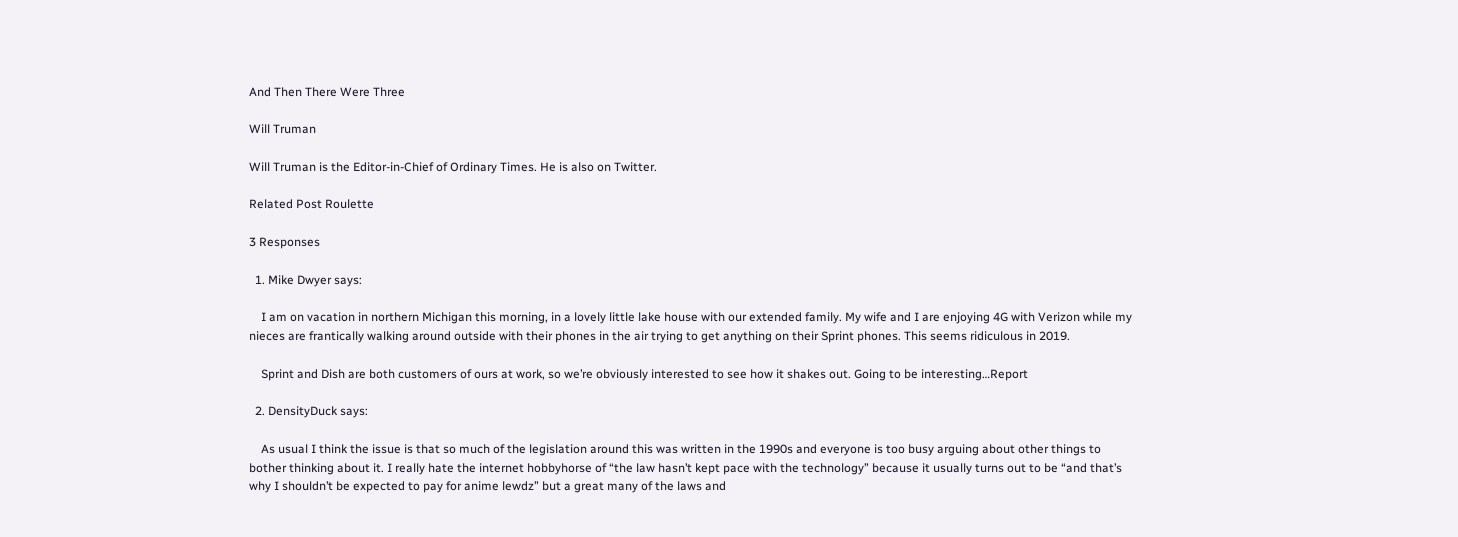And Then There Were Three

Will Truman

Will Truman is the Editor-in-Chief of Ordinary Times. He is also on Twitter.

Related Post Roulette

3 Responses

  1. Mike Dwyer says:

    I am on vacation in northern Michigan this morning, in a lovely little lake house with our extended family. My wife and I are enjoying 4G with Verizon while my nieces are frantically walking around outside with their phones in the air trying to get anything on their Sprint phones. This seems ridiculous in 2019.

    Sprint and Dish are both customers of ours at work, so we’re obviously interested to see how it shakes out. Going to be interesting…Report

  2. DensityDuck says:

    As usual I think the issue is that so much of the legislation around this was written in the 1990s and everyone is too busy arguing about other things to bother thinking about it. I really hate the internet hobbyhorse of “the law hasn’t kept pace with the technology” because it usually turns out to be “and that’s why I shouldn’t be expected to pay for anime lewdz” but a great many of the laws and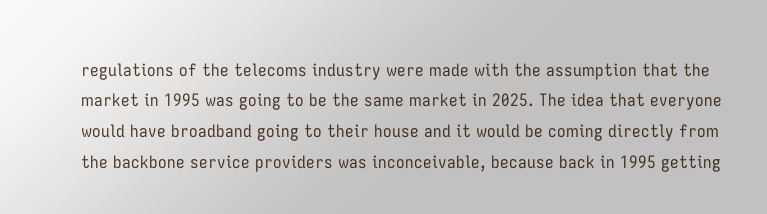regulations of the telecoms industry were made with the assumption that the market in 1995 was going to be the same market in 2025. The idea that everyone would have broadband going to their house and it would be coming directly from the backbone service providers was inconceivable, because back in 1995 getting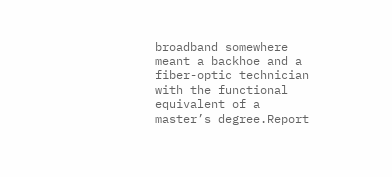broadband somewhere meant a backhoe and a fiber-optic technician with the functional equivalent of a master’s degree.Report